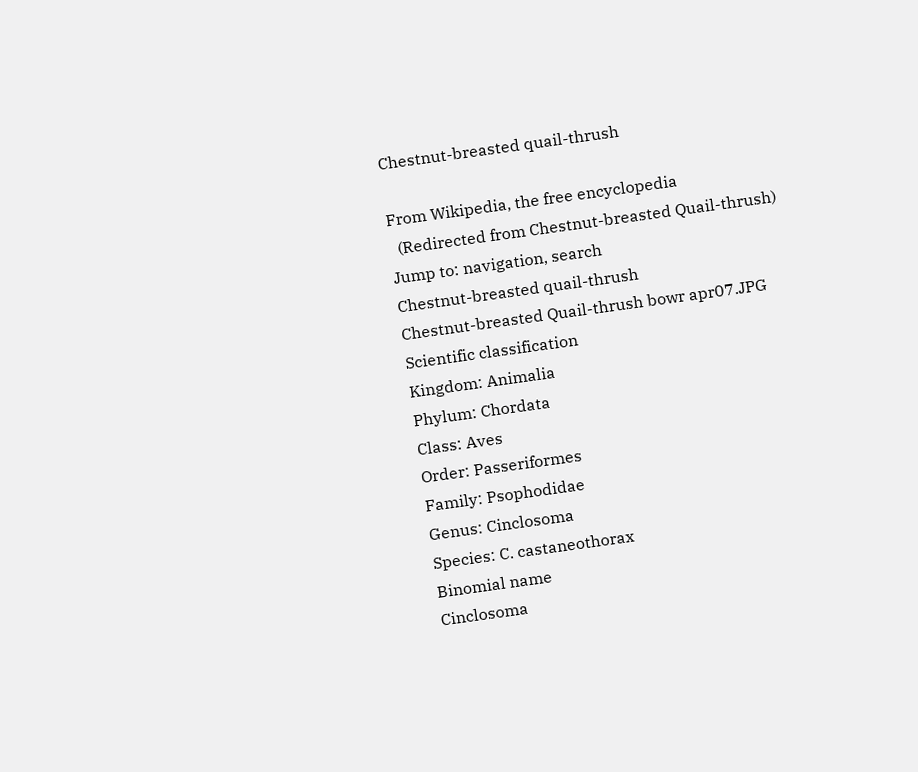Chestnut-breasted quail-thrush

From Wikipedia, the free encyclopedia
  (Redirected from Chestnut-breasted Quail-thrush)
Jump to: navigation, search
Chestnut-breasted quail-thrush
Chestnut-breasted Quail-thrush bowr apr07.JPG
Scientific classification
Kingdom: Animalia
Phylum: Chordata
Class: Aves
Order: Passeriformes
Family: Psophodidae
Genus: Cinclosoma
Species: C. castaneothorax
Binomial name
Cinclosoma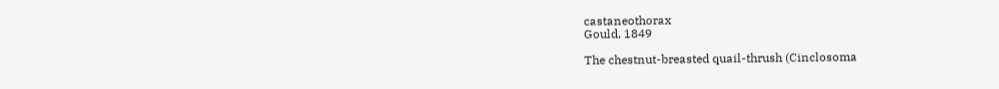castaneothorax
Gould, 1849

The chestnut-breasted quail-thrush (Cinclosoma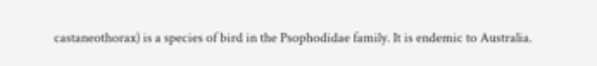castaneothorax) is a species of bird in the Psophodidae family. It is endemic to Australia.